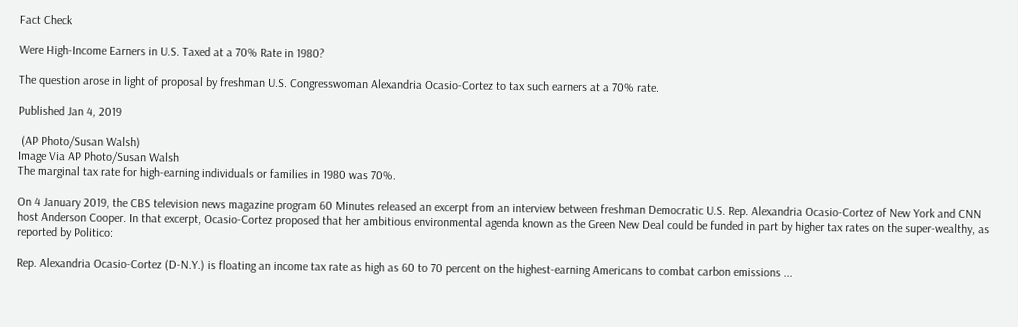Fact Check

Were High-Income Earners in U.S. Taxed at a 70% Rate in 1980?

The question arose in light of proposal by freshman U.S. Congresswoman Alexandria Ocasio-Cortez to tax such earners at a 70% rate.

Published Jan 4, 2019

 (AP Photo/Susan Walsh)
Image Via AP Photo/Susan Walsh
The marginal tax rate for high-earning individuals or families in 1980 was 70%.

On 4 January 2019, the CBS television news magazine program 60 Minutes released an excerpt from an interview between freshman Democratic U.S. Rep. Alexandria Ocasio-Cortez of New York and CNN host Anderson Cooper. In that excerpt, Ocasio-Cortez proposed that her ambitious environmental agenda known as the Green New Deal could be funded in part by higher tax rates on the super-wealthy, as reported by Politico:

Rep. Alexandria Ocasio-Cortez (D-N.Y.) is floating an income tax rate as high as 60 to 70 percent on the highest-earning Americans to combat carbon emissions ...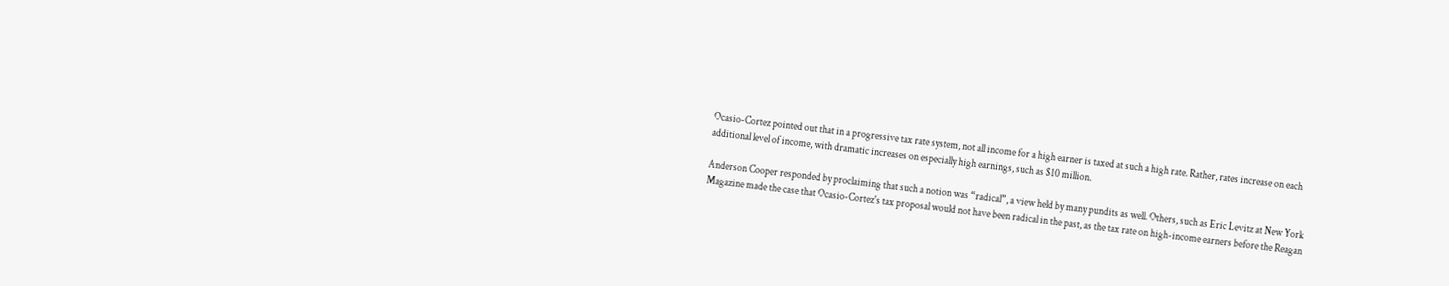Ocasio-Cortez pointed out that in a progressive tax rate system, not all income for a high earner is taxed at such a high rate. Rather, rates increase on each additional level of income, with dramatic increases on especially high earnings, such as $10 million.

Anderson Cooper responded by proclaiming that such a notion was “radical”, a view held by many pundits as well. Others, such as Eric Levitz at New York Magazine made the case that Ocasio-Cortez's tax proposal would not have been radical in the past, as the tax rate on high-income earners before the Reagan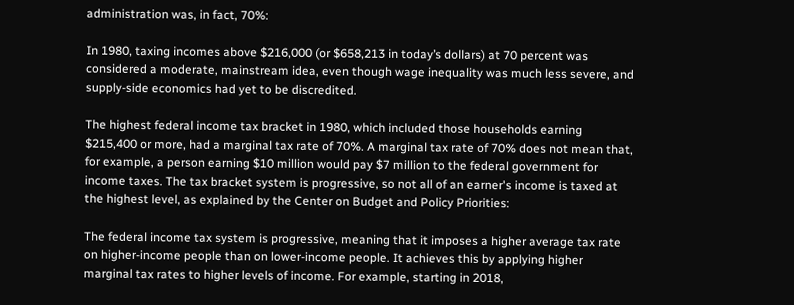administration was, in fact, 70%:

In 1980, taxing incomes above $216,000 (or $658,213 in today’s dollars) at 70 percent was considered a moderate, mainstream idea, even though wage inequality was much less severe, and supply-side economics had yet to be discredited.

The highest federal income tax bracket in 1980, which included those households earning $215,400 or more, had a marginal tax rate of 70%. A marginal tax rate of 70% does not mean that, for example, a person earning $10 million would pay $7 million to the federal government for income taxes. The tax bracket system is progressive, so not all of an earner's income is taxed at the highest level, as explained by the Center on Budget and Policy Priorities:

The federal income tax system is progressive, meaning that it imposes a higher average tax rate on higher-income people than on lower-income people. It achieves this by applying higher marginal tax rates to higher levels of income. For example, starting in 2018,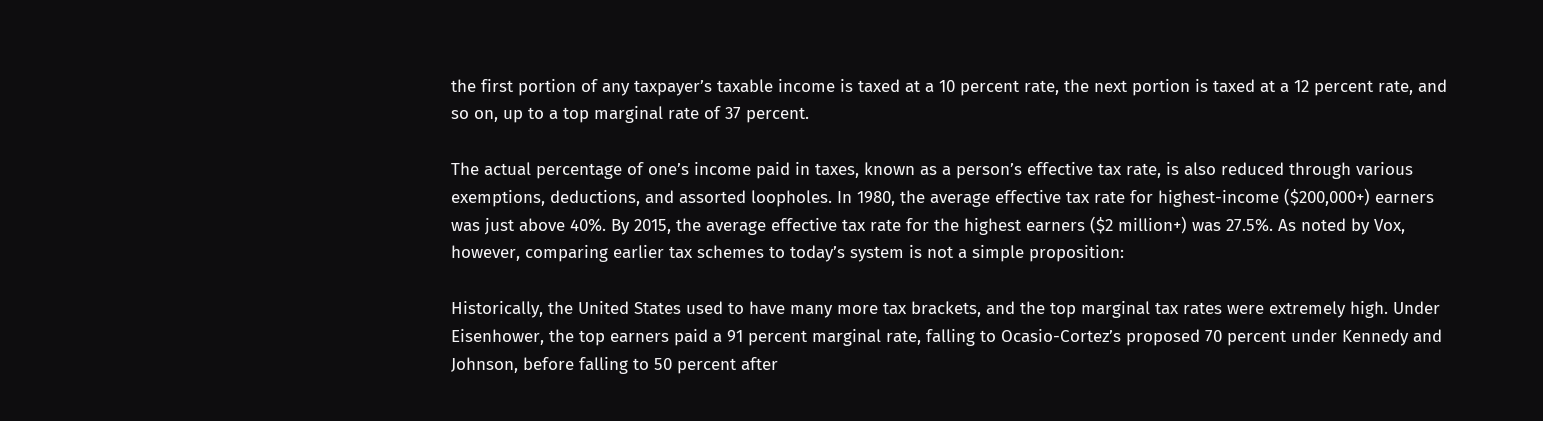the first portion of any taxpayer’s taxable income is taxed at a 10 percent rate, the next portion is taxed at a 12 percent rate, and so on, up to a top marginal rate of 37 percent.

The actual percentage of one’s income paid in taxes, known as a person’s effective tax rate, is also reduced through various exemptions, deductions, and assorted loopholes. In 1980, the average effective tax rate for highest-income ($200,000+) earners was just above 40%. By 2015, the average effective tax rate for the highest earners ($2 million+) was 27.5%. As noted by Vox, however, comparing earlier tax schemes to today’s system is not a simple proposition:

Historically, the United States used to have many more tax brackets, and the top marginal tax rates were extremely high. Under Eisenhower, the top earners paid a 91 percent marginal rate, falling to Ocasio-Cortez’s proposed 70 percent under Kennedy and Johnson, before falling to 50 percent after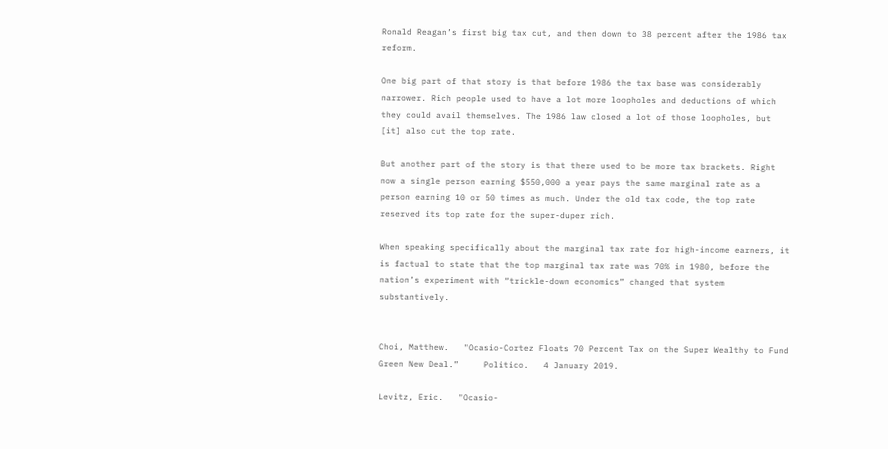Ronald Reagan’s first big tax cut, and then down to 38 percent after the 1986 tax reform.

One big part of that story is that before 1986 the tax base was considerably narrower. Rich people used to have a lot more loopholes and deductions of which they could avail themselves. The 1986 law closed a lot of those loopholes, but [it] also cut the top rate.

But another part of the story is that there used to be more tax brackets. Right now a single person earning $550,000 a year pays the same marginal rate as a person earning 10 or 50 times as much. Under the old tax code, the top rate reserved its top rate for the super-duper rich.

When speaking specifically about the marginal tax rate for high-income earners, it is factual to state that the top marginal tax rate was 70% in 1980, before the nation’s experiment with “trickle-down economics” changed that system substantively.


Choi, Matthew.   "Ocasio-Cortez Floats 70 Percent Tax on the Super Wealthy to Fund Green New Deal.”     Politico.   4 January 2019.

Levitz, Eric.   "Ocasio-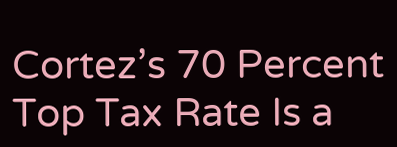Cortez’s 70 Percent Top Tax Rate Is a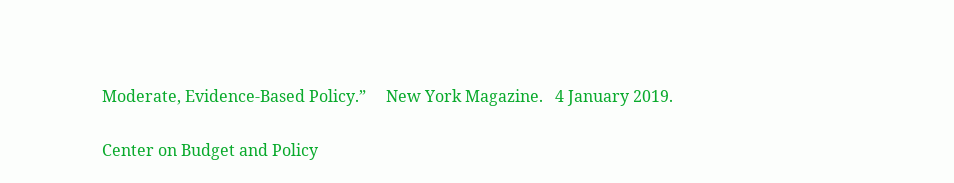Moderate, Evidence-Based Policy.”     New York Magazine.   4 January 2019.

Center on Budget and Policy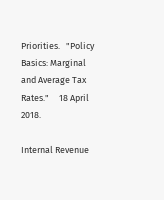Priorities.   "Policy Basics: Marginal and Average Tax Rates."     18 April 2018.

Internal Revenue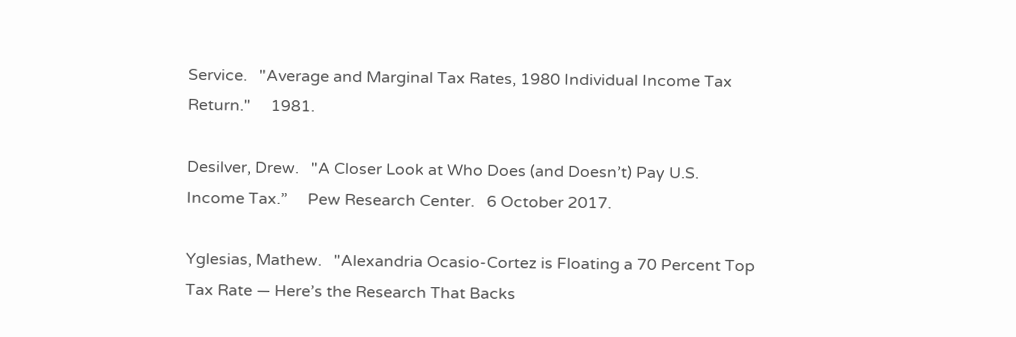Service.   "Average and Marginal Tax Rates, 1980 Individual Income Tax Return."     1981.

Desilver, Drew.   "A Closer Look at Who Does (and Doesn’t) Pay U.S. Income Tax.”     Pew Research Center.   6 October 2017.

Yglesias, Mathew.   "Alexandria Ocasio-Cortez is Floating a 70 Percent Top Tax Rate — Here’s the Research That Backs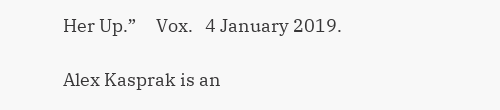Her Up.”     Vox.   4 January 2019.

Alex Kasprak is an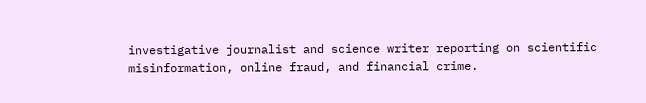investigative journalist and science writer reporting on scientific misinformation, online fraud, and financial crime.